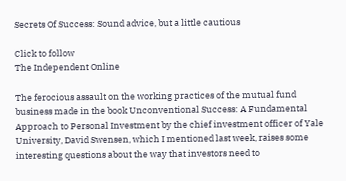Secrets Of Success: Sound advice, but a little cautious

Click to follow
The Independent Online

The ferocious assault on the working practices of the mutual fund business made in the book Unconventional Success: A Fundamental Approach to Personal Investment by the chief investment officer of Yale University, David Swensen, which I mentioned last week, raises some interesting questions about the way that investors need to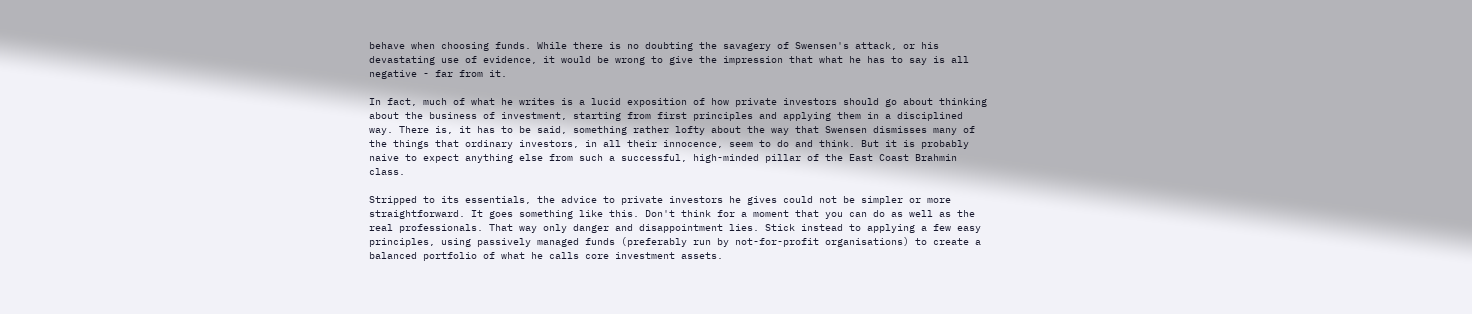behave when choosing funds. While there is no doubting the savagery of Swensen's attack, or his devastating use of evidence, it would be wrong to give the impression that what he has to say is all negative - far from it.

In fact, much of what he writes is a lucid exposition of how private investors should go about thinking about the business of investment, starting from first principles and applying them in a disciplined way. There is, it has to be said, something rather lofty about the way that Swensen dismisses many of the things that ordinary investors, in all their innocence, seem to do and think. But it is probably naive to expect anything else from such a successful, high-minded pillar of the East Coast Brahmin class.

Stripped to its essentials, the advice to private investors he gives could not be simpler or more straightforward. It goes something like this. Don't think for a moment that you can do as well as the real professionals. That way only danger and disappointment lies. Stick instead to applying a few easy principles, using passively managed funds (preferably run by not-for-profit organisations) to create a balanced portfolio of what he calls core investment assets.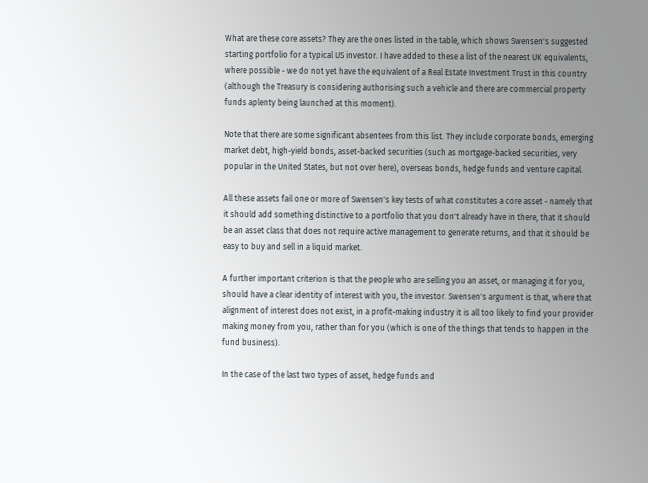What are these core assets? They are the ones listed in the table, which shows Swensen's suggested starting portfolio for a typical US investor. I have added to these a list of the nearest UK equivalents, where possible - we do not yet have the equivalent of a Real Estate Investment Trust in this country (although the Treasury is considering authorising such a vehicle and there are commercial property funds aplenty being launched at this moment).

Note that there are some significant absentees from this list. They include corporate bonds, emerging market debt, high-yield bonds, asset-backed securities (such as mortgage-backed securities, very popular in the United States, but not over here), overseas bonds, hedge funds and venture capital.

All these assets fail one or more of Swensen's key tests of what constitutes a core asset - namely that it should add something distinctive to a portfolio that you don't already have in there, that it should be an asset class that does not require active management to generate returns, and that it should be easy to buy and sell in a liquid market.

A further important criterion is that the people who are selling you an asset, or managing it for you, should have a clear identity of interest with you, the investor. Swensen's argument is that, where that alignment of interest does not exist, in a profit-making industry it is all too likely to find your provider making money from you, rather than for you (which is one of the things that tends to happen in the fund business).

In the case of the last two types of asset, hedge funds and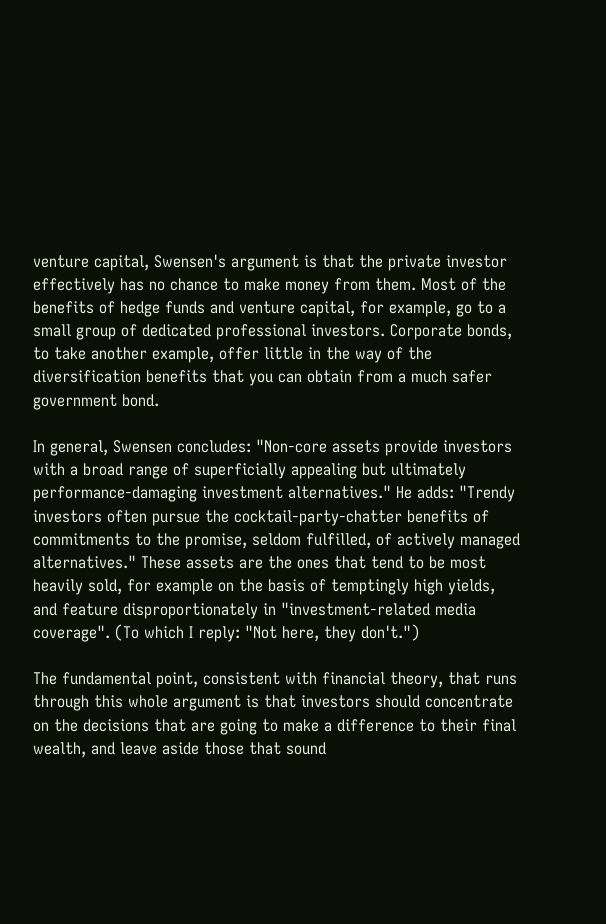venture capital, Swensen's argument is that the private investor effectively has no chance to make money from them. Most of the benefits of hedge funds and venture capital, for example, go to a small group of dedicated professional investors. Corporate bonds, to take another example, offer little in the way of the diversification benefits that you can obtain from a much safer government bond.

In general, Swensen concludes: "Non-core assets provide investors with a broad range of superficially appealing but ultimately performance-damaging investment alternatives." He adds: "Trendy investors often pursue the cocktail-party-chatter benefits of commitments to the promise, seldom fulfilled, of actively managed alternatives." These assets are the ones that tend to be most heavily sold, for example on the basis of temptingly high yields, and feature disproportionately in "investment-related media coverage". (To which I reply: "Not here, they don't.")

The fundamental point, consistent with financial theory, that runs through this whole argument is that investors should concentrate on the decisions that are going to make a difference to their final wealth, and leave aside those that sound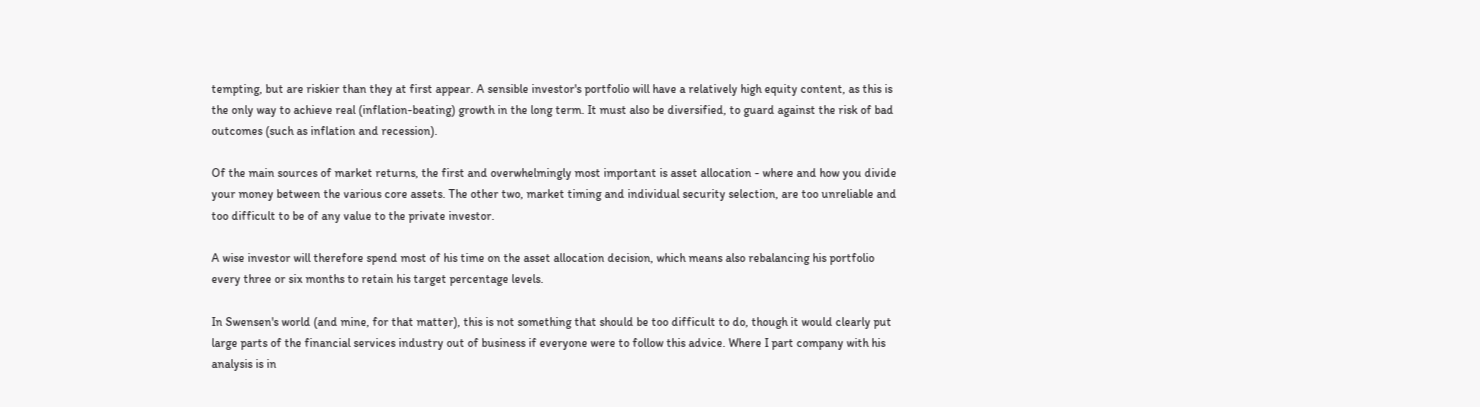tempting, but are riskier than they at first appear. A sensible investor's portfolio will have a relatively high equity content, as this is the only way to achieve real (inflation-beating) growth in the long term. It must also be diversified, to guard against the risk of bad outcomes (such as inflation and recession).

Of the main sources of market returns, the first and overwhelmingly most important is asset allocation - where and how you divide your money between the various core assets. The other two, market timing and individual security selection, are too unreliable and too difficult to be of any value to the private investor.

A wise investor will therefore spend most of his time on the asset allocation decision, which means also rebalancing his portfolio every three or six months to retain his target percentage levels.

In Swensen's world (and mine, for that matter), this is not something that should be too difficult to do, though it would clearly put large parts of the financial services industry out of business if everyone were to follow this advice. Where I part company with his analysis is in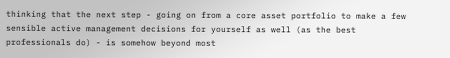thinking that the next step - going on from a core asset portfolio to make a few sensible active management decisions for yourself as well (as the best professionals do) - is somehow beyond most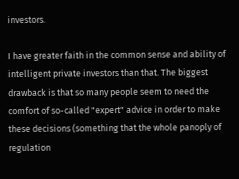investors.

I have greater faith in the common sense and ability of intelligent private investors than that. The biggest drawback is that so many people seem to need the comfort of so-called "expert" advice in order to make these decisions (something that the whole panoply of regulation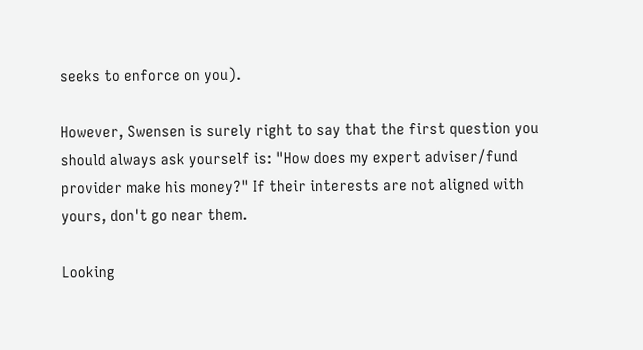seeks to enforce on you).

However, Swensen is surely right to say that the first question you should always ask yourself is: "How does my expert adviser/fund provider make his money?" If their interests are not aligned with yours, don't go near them.

Looking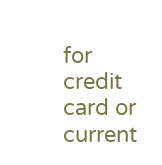for credit card or current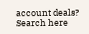account deals? Search here